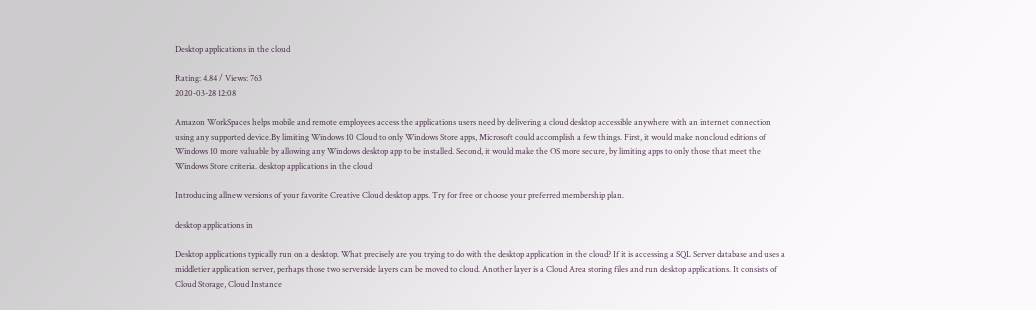Desktop applications in the cloud

Rating: 4.84 / Views: 763
2020-03-28 12:08

Amazon WorkSpaces helps mobile and remote employees access the applications users need by delivering a cloud desktop accessible anywhere with an internet connection using any supported device.By limiting Windows 10 Cloud to only Windows Store apps, Microsoft could accomplish a few things. First, it would make noncloud editions of Windows 10 more valuable by allowing any Windows desktop app to be installed. Second, it would make the OS more secure, by limiting apps to only those that meet the Windows Store criteria. desktop applications in the cloud

Introducing allnew versions of your favorite Creative Cloud desktop apps. Try for free or choose your preferred membership plan.

desktop applications in

Desktop applications typically run on a desktop. What precisely are you trying to do with the desktop application in the cloud? If it is accessing a SQL Server database and uses a middletier application server, perhaps those two serverside layers can be moved to cloud. Another layer is a Cloud Area storing files and run desktop applications. It consists of Cloud Storage, Cloud Instance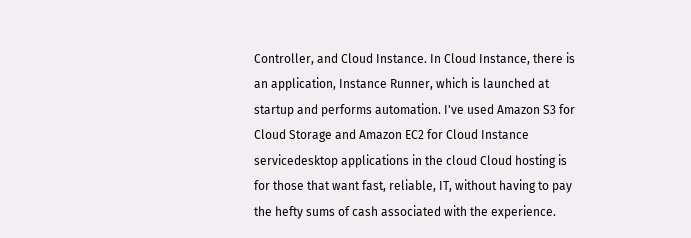Controller, and Cloud Instance. In Cloud Instance, there is an application, Instance Runner, which is launched at startup and performs automation. I've used Amazon S3 for Cloud Storage and Amazon EC2 for Cloud Instance servicedesktop applications in the cloud Cloud hosting is for those that want fast, reliable, IT, without having to pay the hefty sums of cash associated with the experience.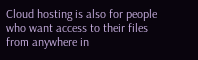Cloud hosting is also for people who want access to their files from anywhere in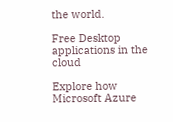the world.

Free Desktop applications in the cloud

Explore how Microsoft Azure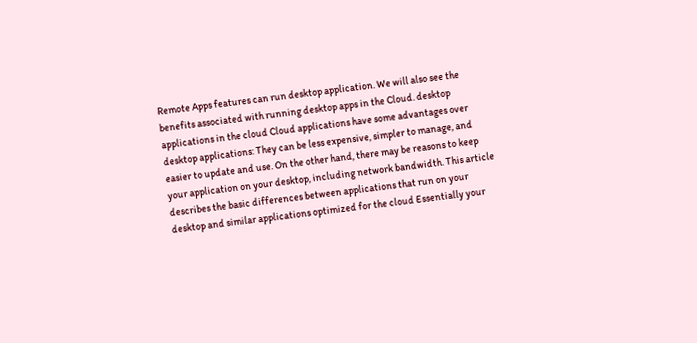Remote Apps features can run desktop application. We will also see the benefits associated with running desktop apps in the Cloud. desktop applications in the cloud Cloud applications have some advantages over desktop applications: They can be less expensive, simpler to manage, and easier to update and use. On the other hand, there may be reasons to keep your application on your desktop, including network bandwidth. This article describes the basic differences between applications that run on your desktop and similar applications optimized for the cloud Essentially your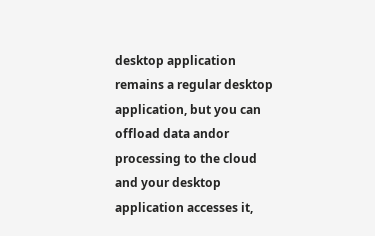desktop application remains a regular desktop application, but you can offload data andor processing to the cloud and your desktop application accesses it,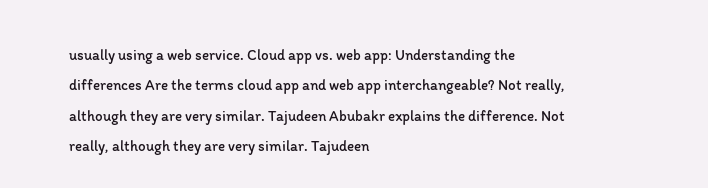usually using a web service. Cloud app vs. web app: Understanding the differences Are the terms cloud app and web app interchangeable? Not really, although they are very similar. Tajudeen Abubakr explains the difference. Not really, although they are very similar. Tajudeen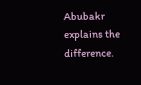Abubakr explains the difference.